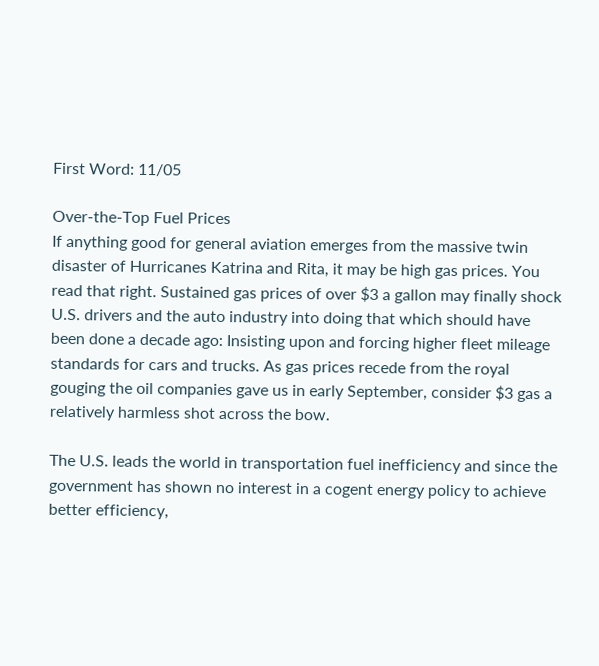First Word: 11/05

Over-the-Top Fuel Prices
If anything good for general aviation emerges from the massive twin disaster of Hurricanes Katrina and Rita, it may be high gas prices. You read that right. Sustained gas prices of over $3 a gallon may finally shock U.S. drivers and the auto industry into doing that which should have been done a decade ago: Insisting upon and forcing higher fleet mileage standards for cars and trucks. As gas prices recede from the royal gouging the oil companies gave us in early September, consider $3 gas a relatively harmless shot across the bow.

The U.S. leads the world in transportation fuel inefficiency and since the government has shown no interest in a cogent energy policy to achieve better efficiency,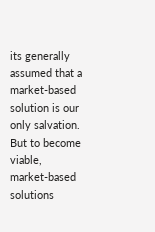its generally assumed that a market-based solution is our only salvation. But to become viable, market-based solutions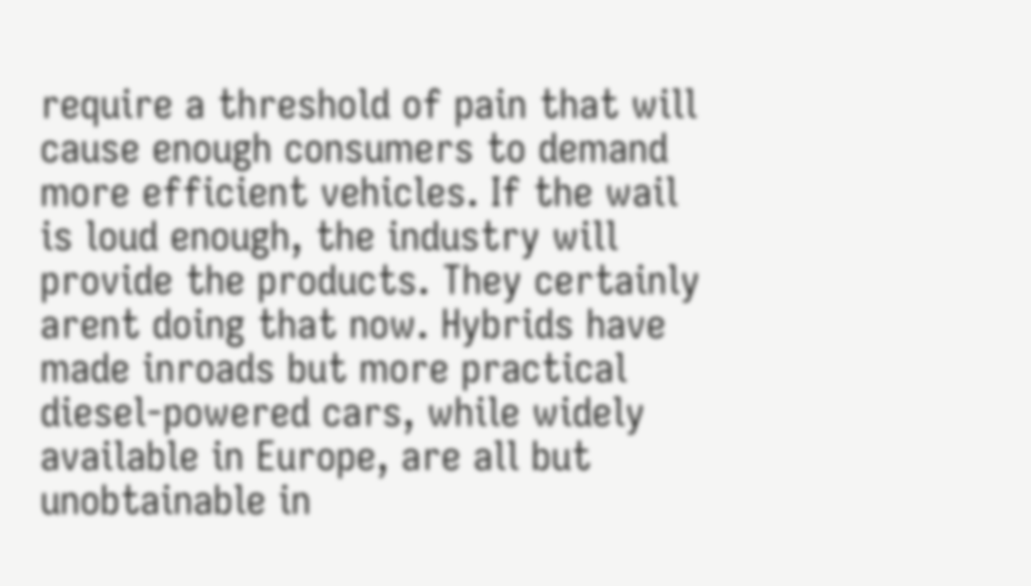require a threshold of pain that will cause enough consumers to demand more efficient vehicles. If the wail is loud enough, the industry will provide the products. They certainly arent doing that now. Hybrids have made inroads but more practical diesel-powered cars, while widely available in Europe, are all but unobtainable in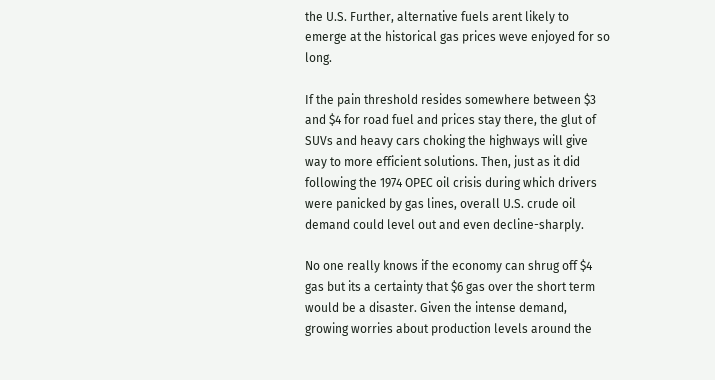the U.S. Further, alternative fuels arent likely to emerge at the historical gas prices weve enjoyed for so long.

If the pain threshold resides somewhere between $3 and $4 for road fuel and prices stay there, the glut of SUVs and heavy cars choking the highways will give way to more efficient solutions. Then, just as it did following the 1974 OPEC oil crisis during which drivers were panicked by gas lines, overall U.S. crude oil demand could level out and even decline-sharply.

No one really knows if the economy can shrug off $4 gas but its a certainty that $6 gas over the short term would be a disaster. Given the intense demand, growing worries about production levels around the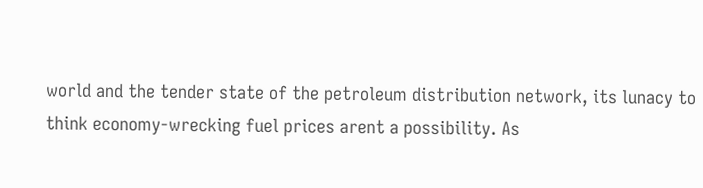world and the tender state of the petroleum distribution network, its lunacy to think economy-wrecking fuel prices arent a possibility. As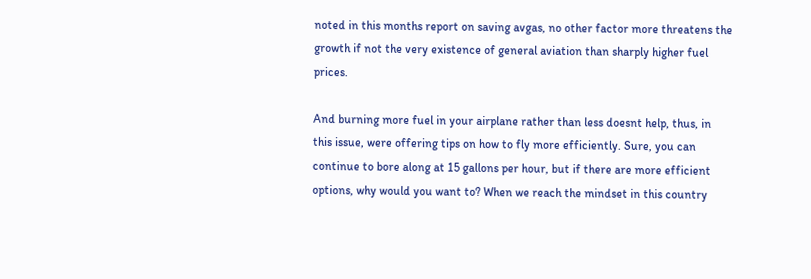noted in this months report on saving avgas, no other factor more threatens the growth if not the very existence of general aviation than sharply higher fuel prices.

And burning more fuel in your airplane rather than less doesnt help, thus, in this issue, were offering tips on how to fly more efficiently. Sure, you can continue to bore along at 15 gallons per hour, but if there are more efficient options, why would you want to? When we reach the mindset in this country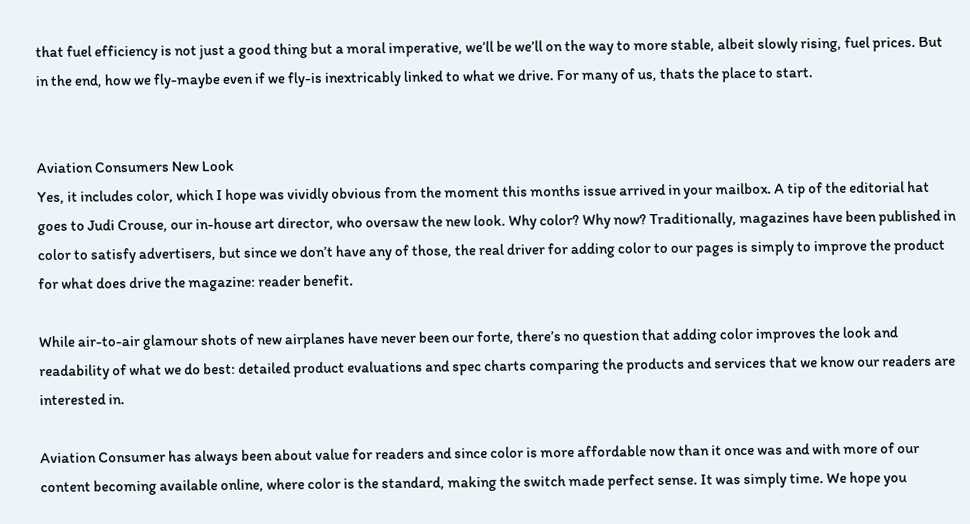that fuel efficiency is not just a good thing but a moral imperative, we’ll be we’ll on the way to more stable, albeit slowly rising, fuel prices. But in the end, how we fly-maybe even if we fly-is inextricably linked to what we drive. For many of us, thats the place to start.


Aviation Consumers New Look
Yes, it includes color, which I hope was vividly obvious from the moment this months issue arrived in your mailbox. A tip of the editorial hat goes to Judi Crouse, our in-house art director, who oversaw the new look. Why color? Why now? Traditionally, magazines have been published in color to satisfy advertisers, but since we don’t have any of those, the real driver for adding color to our pages is simply to improve the product for what does drive the magazine: reader benefit.

While air-to-air glamour shots of new airplanes have never been our forte, there’s no question that adding color improves the look and readability of what we do best: detailed product evaluations and spec charts comparing the products and services that we know our readers are interested in.

Aviation Consumer has always been about value for readers and since color is more affordable now than it once was and with more of our content becoming available online, where color is the standard, making the switch made perfect sense. It was simply time. We hope you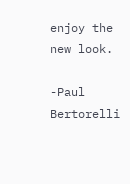enjoy the new look.

-Paul Bertorelli